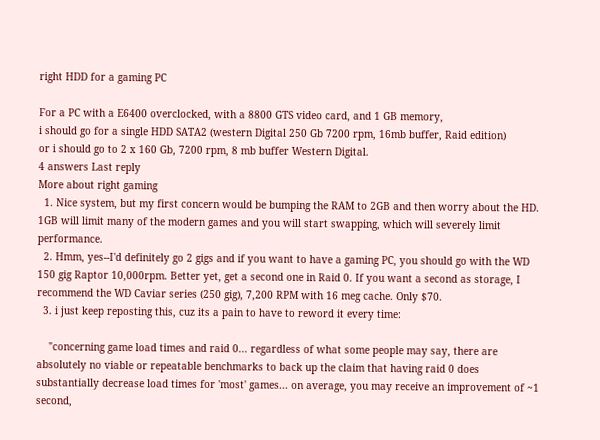right HDD for a gaming PC

For a PC with a E6400 overclocked, with a 8800 GTS video card, and 1 GB memory,
i should go for a single HDD SATA2 (western Digital 250 Gb 7200 rpm, 16mb buffer, Raid edition)
or i should go to 2 x 160 Gb, 7200 rpm, 8 mb buffer Western Digital.
4 answers Last reply
More about right gaming
  1. Nice system, but my first concern would be bumping the RAM to 2GB and then worry about the HD. 1GB will limit many of the modern games and you will start swapping, which will severely limit performance.
  2. Hmm, yes--I'd definitely go 2 gigs and if you want to have a gaming PC, you should go with the WD 150 gig Raptor 10,000rpm. Better yet, get a second one in Raid 0. If you want a second as storage, I recommend the WD Caviar series (250 gig), 7,200 RPM with 16 meg cache. Only $70.
  3. i just keep reposting this, cuz its a pain to have to reword it every time:

    "concerning game load times and raid 0... regardless of what some people may say, there are absolutely no viable or repeatable benchmarks to back up the claim that having raid 0 does substantially decrease load times for 'most' games... on average, you may receive an improvement of ~1 second,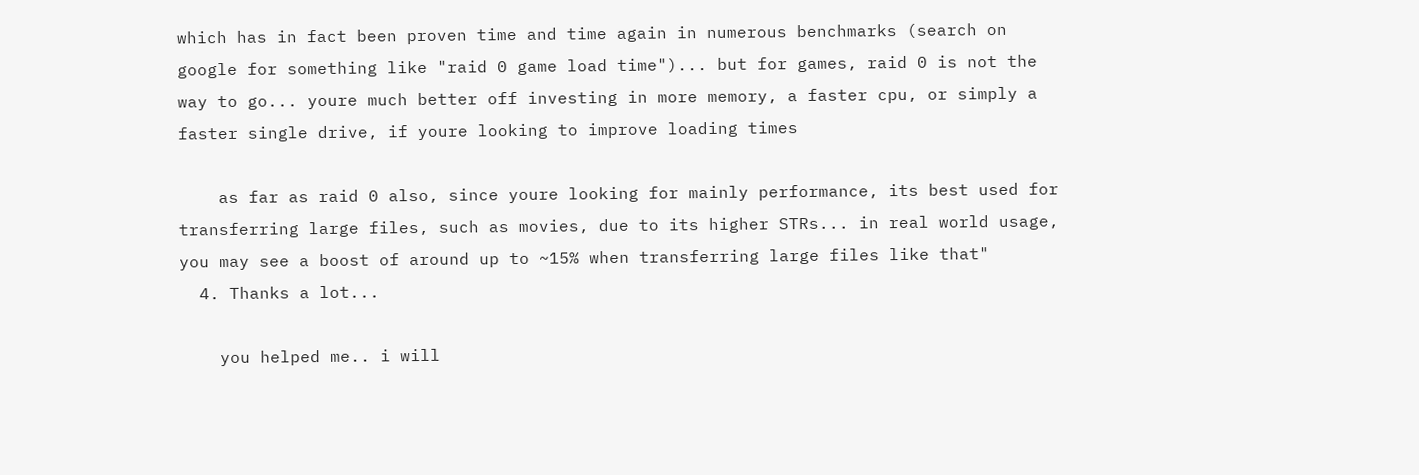which has in fact been proven time and time again in numerous benchmarks (search on google for something like "raid 0 game load time")... but for games, raid 0 is not the way to go... youre much better off investing in more memory, a faster cpu, or simply a faster single drive, if youre looking to improve loading times

    as far as raid 0 also, since youre looking for mainly performance, its best used for transferring large files, such as movies, due to its higher STRs... in real world usage, you may see a boost of around up to ~15% when transferring large files like that"
  4. Thanks a lot...

    you helped me.. i will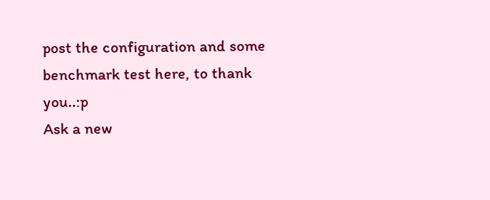post the configuration and some benchmark test here, to thank you..:p
Ask a new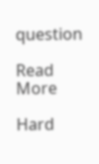question

Read More

Hard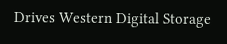Drives Western Digital Storage